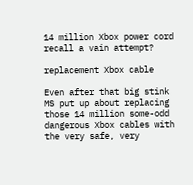14 million Xbox power cord recall a vain attempt?

replacement Xbox cable

Even after that big stink MS put up about replacing those 14 million some-odd dangerous Xbox cables with the very safe, very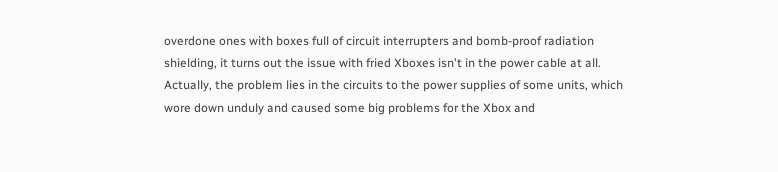overdone ones with boxes full of circuit interrupters and bomb-proof radiation shielding, it turns out the issue with fried Xboxes isn't in the power cable at all. Actually, the problem lies in the circuits to the power supplies of some units, which wore down unduly and caused some big problems for the Xbox and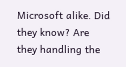Microsoft alike. Did they know? Are they handling the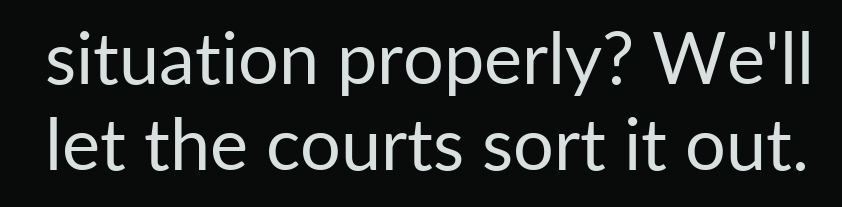situation properly? We'll let the courts sort it out.